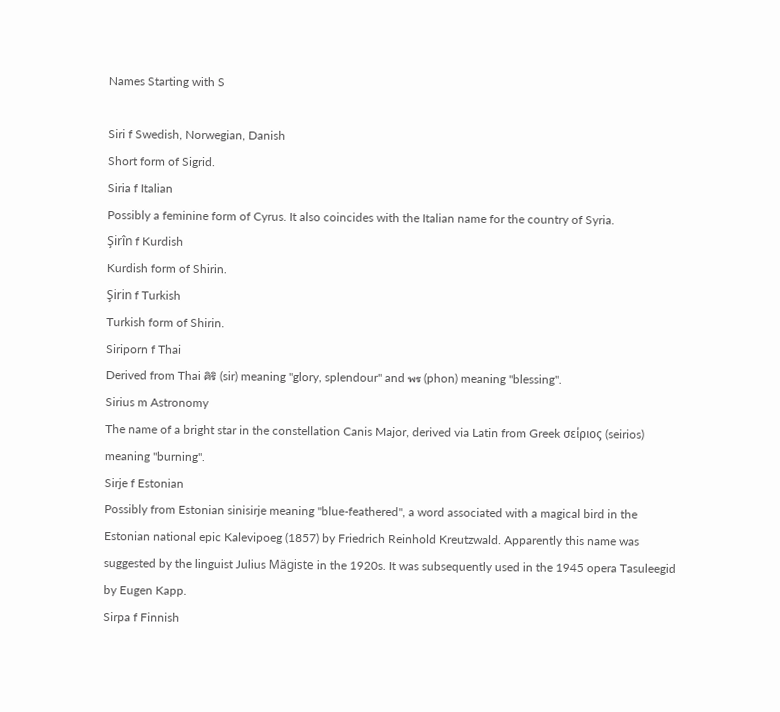Names Starting with S

Siri f Swedish, Norwegian, Danish
Short form of Sigrid.
Siria f Italian
Possibly a feminine form of Cyrus. It also coincides with the Italian name for the country of Syria.
Şirîn f Kurdish
Kurdish form of Shirin.
Şirin f Turkish
Turkish form of Shirin.
Siriporn f Thai
Derived from Thai ศิริ (sir) meaning "glory, splendour" and พร (phon) meaning "blessing".
Sirius m Astronomy
The name of a bright star in the constellation Canis Major, derived via Latin from Greek σείριος (seirios) meaning "burning".
Sirje f Estonian
Possibly from Estonian sinisirje meaning "blue-feathered", a word associated with a magical bird in the Estonian national epic Kalevipoeg (1857) by Friedrich Reinhold Kreutzwald. Apparently this name was suggested by the linguist Julius Mägiste in the 1920s. It was subsequently used in the 1945 opera Tasuleegid by Eugen Kapp.
Sirpa f Finnish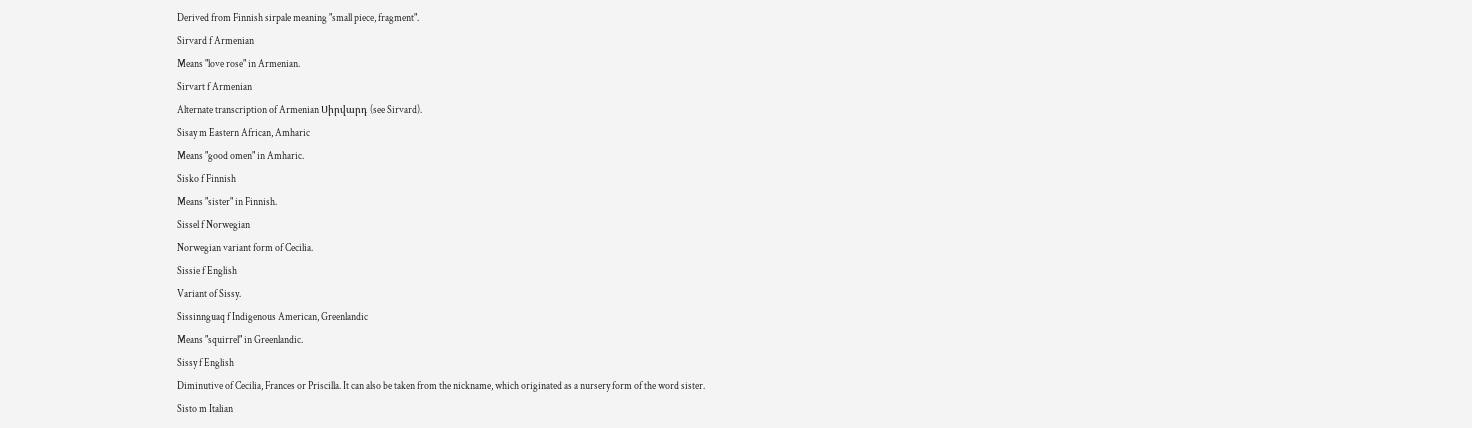Derived from Finnish sirpale meaning "small piece, fragment".
Sirvard f Armenian
Means "love rose" in Armenian.
Sirvart f Armenian
Alternate transcription of Armenian Սիրվարդ (see Sirvard).
Sisay m Eastern African, Amharic
Means "good omen" in Amharic.
Sisko f Finnish
Means "sister" in Finnish.
Sissel f Norwegian
Norwegian variant form of Cecilia.
Sissie f English
Variant of Sissy.
Sissinnguaq f Indigenous American, Greenlandic
Means "squirrel" in Greenlandic.
Sissy f English
Diminutive of Cecilia, Frances or Priscilla. It can also be taken from the nickname, which originated as a nursery form of the word sister.
Sisto m Italian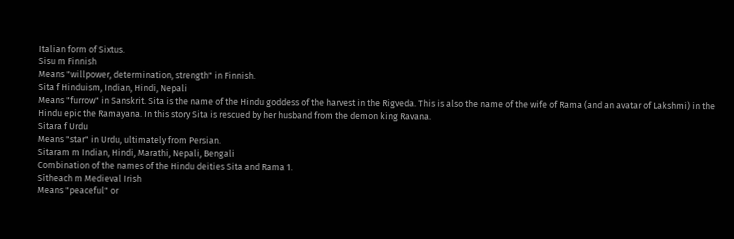Italian form of Sixtus.
Sisu m Finnish
Means "willpower, determination, strength" in Finnish.
Sita f Hinduism, Indian, Hindi, Nepali
Means "furrow" in Sanskrit. Sita is the name of the Hindu goddess of the harvest in the Rigveda. This is also the name of the wife of Rama (and an avatar of Lakshmi) in the Hindu epic the Ramayana. In this story Sita is rescued by her husband from the demon king Ravana.
Sitara f Urdu
Means "star" in Urdu, ultimately from Persian.
Sitaram m Indian, Hindi, Marathi, Nepali, Bengali
Combination of the names of the Hindu deities Sita and Rama 1.
Sítheach m Medieval Irish
Means "peaceful" or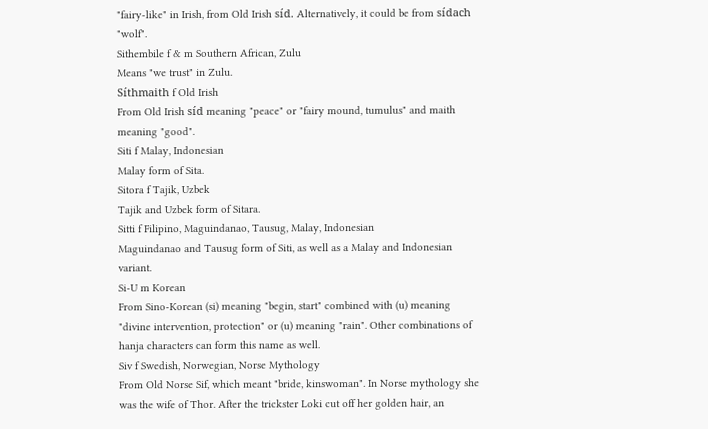"fairy-like" in Irish, from Old Irish síd. Alternatively, it could be from sídach "wolf".
Sithembile f & m Southern African, Zulu
Means "we trust" in Zulu.
Síthmaith f Old Irish
From Old Irish síd meaning "peace" or "fairy mound, tumulus" and maith meaning "good".
Siti f Malay, Indonesian
Malay form of Sita.
Sitora f Tajik, Uzbek
Tajik and Uzbek form of Sitara.
Sitti f Filipino, Maguindanao, Tausug, Malay, Indonesian
Maguindanao and Tausug form of Siti, as well as a Malay and Indonesian variant.
Si-U m Korean
From Sino-Korean (si) meaning "begin, start" combined with (u) meaning "divine intervention, protection" or (u) meaning "rain". Other combinations of hanja characters can form this name as well.
Siv f Swedish, Norwegian, Norse Mythology
From Old Norse Sif, which meant "bride, kinswoman". In Norse mythology she was the wife of Thor. After the trickster Loki cut off her golden hair, an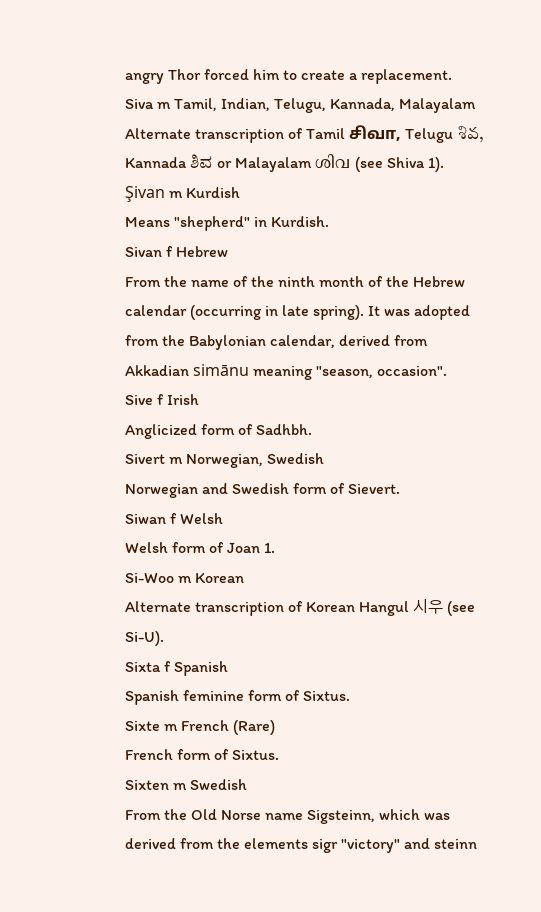angry Thor forced him to create a replacement.
Siva m Tamil, Indian, Telugu, Kannada, Malayalam
Alternate transcription of Tamil சிவா, Telugu శివ, Kannada ಶಿವ or Malayalam ശിവ (see Shiva 1).
Şivan m Kurdish
Means "shepherd" in Kurdish.
Sivan f Hebrew
From the name of the ninth month of the Hebrew calendar (occurring in late spring). It was adopted from the Babylonian calendar, derived from Akkadian simānu meaning "season, occasion".
Sive f Irish
Anglicized form of Sadhbh.
Sivert m Norwegian, Swedish
Norwegian and Swedish form of Sievert.
Siwan f Welsh
Welsh form of Joan 1.
Si-Woo m Korean
Alternate transcription of Korean Hangul 시우 (see Si-U).
Sixta f Spanish
Spanish feminine form of Sixtus.
Sixte m French (Rare)
French form of Sixtus.
Sixten m Swedish
From the Old Norse name Sigsteinn, which was derived from the elements sigr "victory" and steinn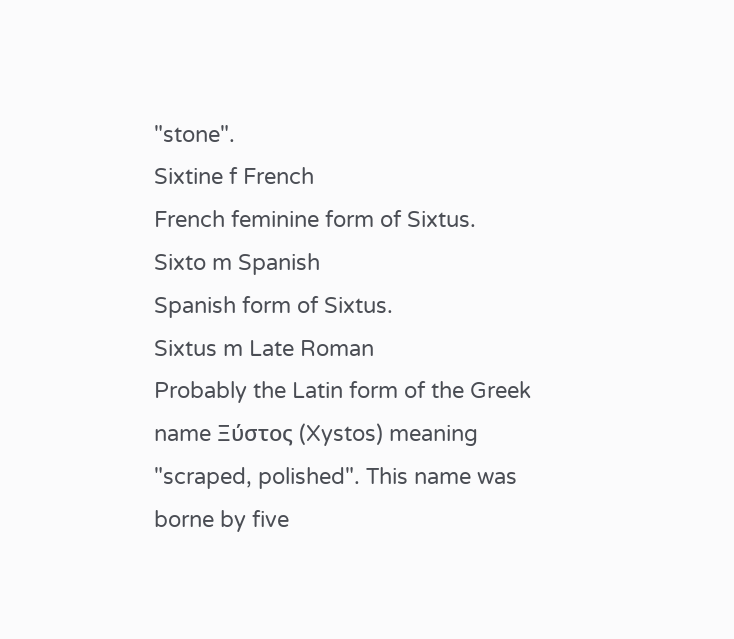"stone".
Sixtine f French
French feminine form of Sixtus.
Sixto m Spanish
Spanish form of Sixtus.
Sixtus m Late Roman
Probably the Latin form of the Greek name Ξύστος (Xystos) meaning "scraped, polished". This name was borne by five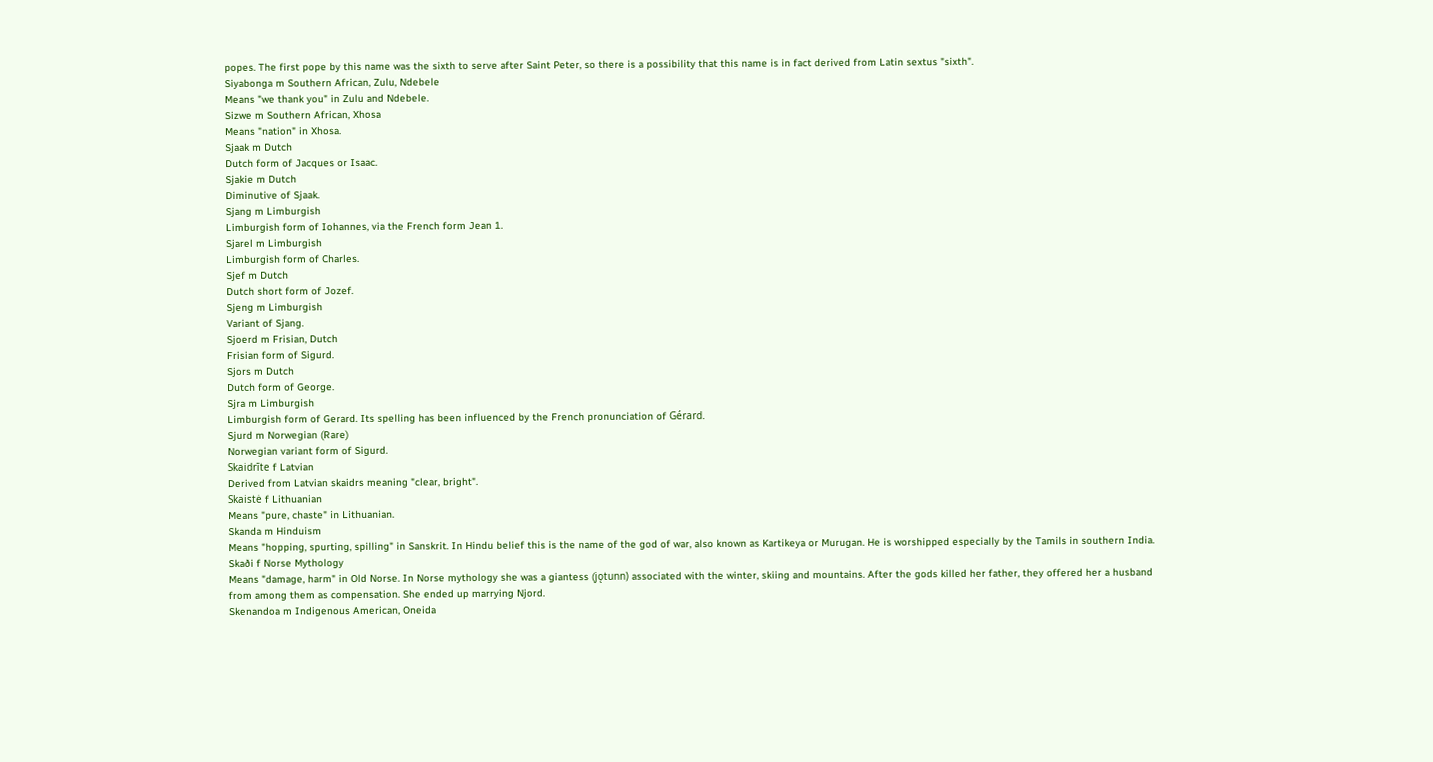popes. The first pope by this name was the sixth to serve after Saint Peter, so there is a possibility that this name is in fact derived from Latin sextus "sixth".
Siyabonga m Southern African, Zulu, Ndebele
Means "we thank you" in Zulu and Ndebele.
Sizwe m Southern African, Xhosa
Means "nation" in Xhosa.
Sjaak m Dutch
Dutch form of Jacques or Isaac.
Sjakie m Dutch
Diminutive of Sjaak.
Sjang m Limburgish
Limburgish form of Iohannes, via the French form Jean 1.
Sjarel m Limburgish
Limburgish form of Charles.
Sjef m Dutch
Dutch short form of Jozef.
Sjeng m Limburgish
Variant of Sjang.
Sjoerd m Frisian, Dutch
Frisian form of Sigurd.
Sjors m Dutch
Dutch form of George.
Sjra m Limburgish
Limburgish form of Gerard. Its spelling has been influenced by the French pronunciation of Gérard.
Sjurd m Norwegian (Rare)
Norwegian variant form of Sigurd.
Skaidrīte f Latvian
Derived from Latvian skaidrs meaning "clear, bright".
Skaistė f Lithuanian
Means "pure, chaste" in Lithuanian.
Skanda m Hinduism
Means "hopping, spurting, spilling" in Sanskrit. In Hindu belief this is the name of the god of war, also known as Kartikeya or Murugan. He is worshipped especially by the Tamils in southern India.
Skaði f Norse Mythology
Means "damage, harm" in Old Norse. In Norse mythology she was a giantess (jǫtunn) associated with the winter, skiing and mountains. After the gods killed her father, they offered her a husband from among them as compensation. She ended up marrying Njord.
Skenandoa m Indigenous American, Oneida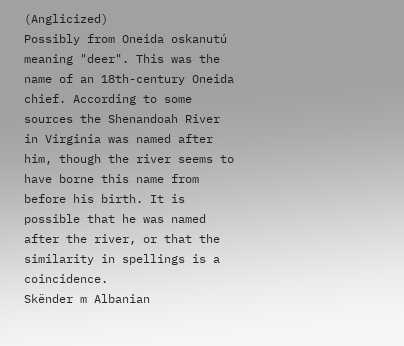(Anglicized)
Possibly from Oneida oskanutú meaning "deer". This was the name of an 18th-century Oneida chief. According to some sources the Shenandoah River in Virginia was named after him, though the river seems to have borne this name from before his birth. It is possible that he was named after the river, or that the similarity in spellings is a coincidence.
Skënder m Albanian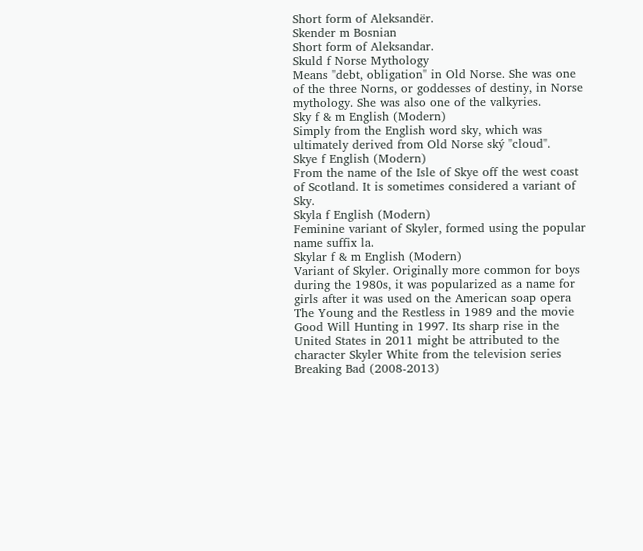Short form of Aleksandër.
Skender m Bosnian
Short form of Aleksandar.
Skuld f Norse Mythology
Means "debt, obligation" in Old Norse. She was one of the three Norns, or goddesses of destiny, in Norse mythology. She was also one of the valkyries.
Sky f & m English (Modern)
Simply from the English word sky, which was ultimately derived from Old Norse ský "cloud".
Skye f English (Modern)
From the name of the Isle of Skye off the west coast of Scotland. It is sometimes considered a variant of Sky.
Skyla f English (Modern)
Feminine variant of Skyler, formed using the popular name suffix la.
Skylar f & m English (Modern)
Variant of Skyler. Originally more common for boys during the 1980s, it was popularized as a name for girls after it was used on the American soap opera The Young and the Restless in 1989 and the movie Good Will Hunting in 1997. Its sharp rise in the United States in 2011 might be attributed to the character Skyler White from the television series Breaking Bad (2008-2013)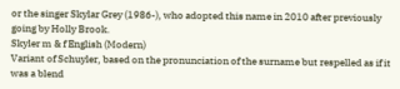or the singer Skylar Grey (1986-), who adopted this name in 2010 after previously going by Holly Brook.
Skyler m & f English (Modern)
Variant of Schuyler, based on the pronunciation of the surname but respelled as if it was a blend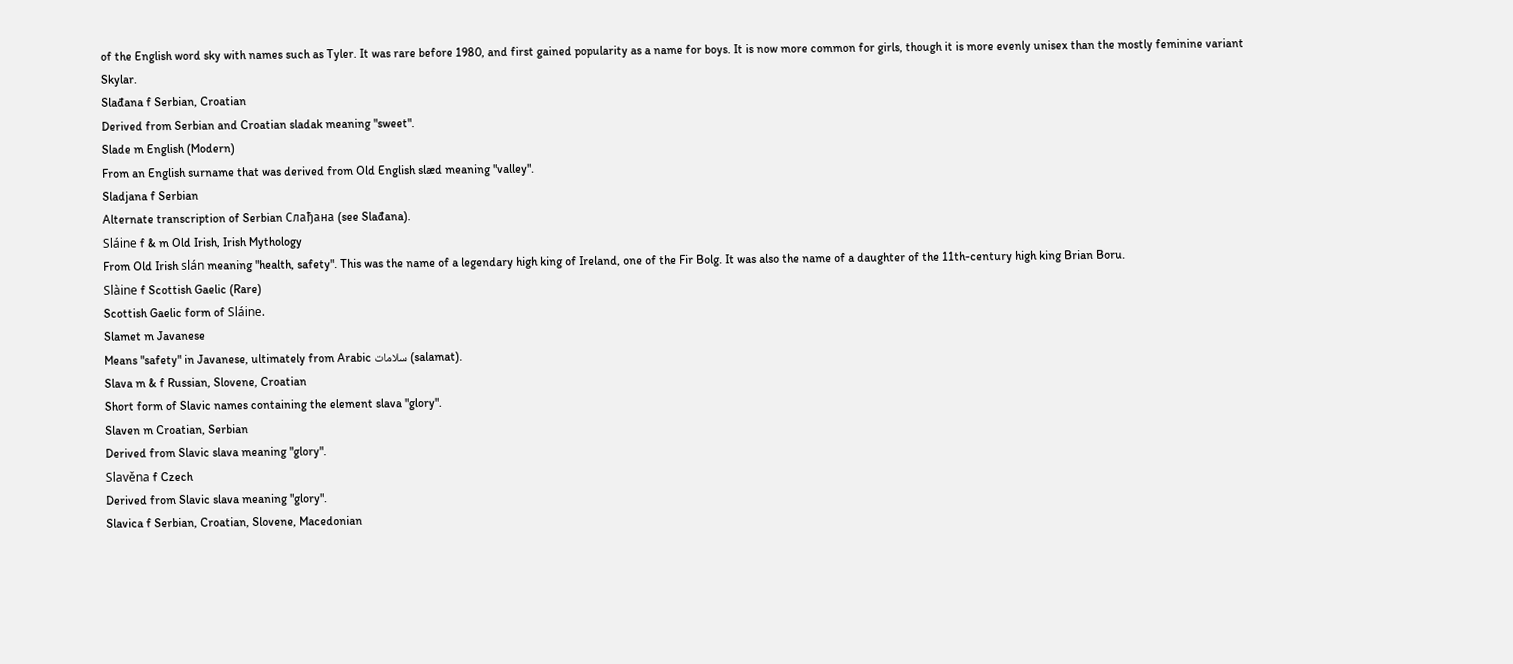of the English word sky with names such as Tyler. It was rare before 1980, and first gained popularity as a name for boys. It is now more common for girls, though it is more evenly unisex than the mostly feminine variant Skylar.
Slađana f Serbian, Croatian
Derived from Serbian and Croatian sladak meaning "sweet".
Slade m English (Modern)
From an English surname that was derived from Old English slæd meaning "valley".
Sladjana f Serbian
Alternate transcription of Serbian Слађана (see Slađana).
Sláine f & m Old Irish, Irish Mythology
From Old Irish slán meaning "health, safety". This was the name of a legendary high king of Ireland, one of the Fir Bolg. It was also the name of a daughter of the 11th-century high king Brian Boru.
Slàine f Scottish Gaelic (Rare)
Scottish Gaelic form of Sláine.
Slamet m Javanese
Means "safety" in Javanese, ultimately from Arabic سلامات (salamat).
Slava m & f Russian, Slovene, Croatian
Short form of Slavic names containing the element slava "glory".
Slaven m Croatian, Serbian
Derived from Slavic slava meaning "glory".
Slavěna f Czech
Derived from Slavic slava meaning "glory".
Slavica f Serbian, Croatian, Slovene, Macedonian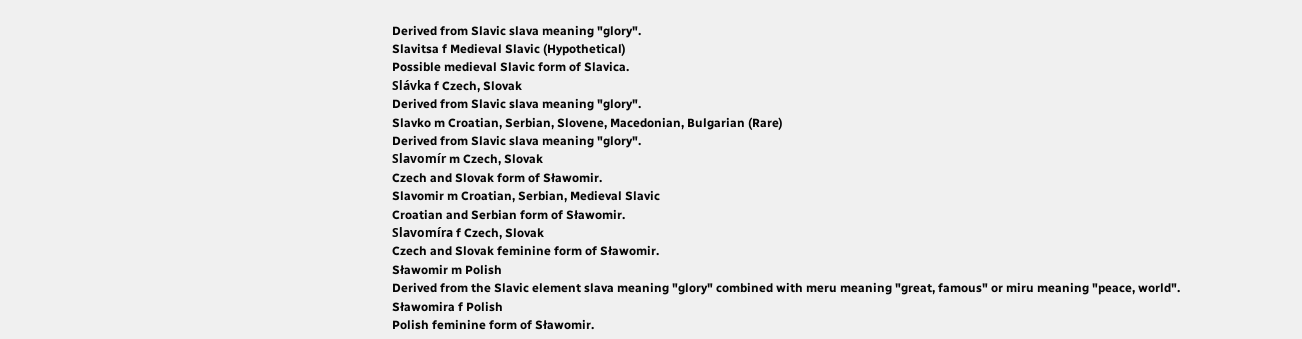Derived from Slavic slava meaning "glory".
Slavitsa f Medieval Slavic (Hypothetical)
Possible medieval Slavic form of Slavica.
Slávka f Czech, Slovak
Derived from Slavic slava meaning "glory".
Slavko m Croatian, Serbian, Slovene, Macedonian, Bulgarian (Rare)
Derived from Slavic slava meaning "glory".
Slavomír m Czech, Slovak
Czech and Slovak form of Sławomir.
Slavomir m Croatian, Serbian, Medieval Slavic
Croatian and Serbian form of Sławomir.
Slavomíra f Czech, Slovak
Czech and Slovak feminine form of Sławomir.
Sławomir m Polish
Derived from the Slavic element slava meaning "glory" combined with meru meaning "great, famous" or miru meaning "peace, world".
Sławomira f Polish
Polish feminine form of Sławomir.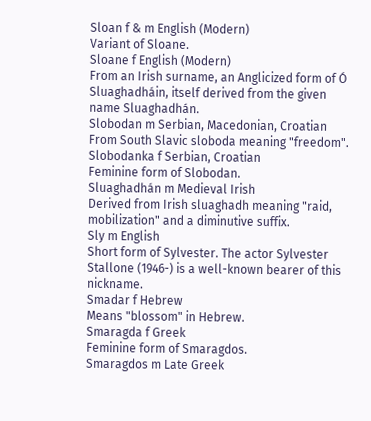Sloan f & m English (Modern)
Variant of Sloane.
Sloane f English (Modern)
From an Irish surname, an Anglicized form of Ó Sluaghadháin, itself derived from the given name Sluaghadhán.
Slobodan m Serbian, Macedonian, Croatian
From South Slavic sloboda meaning "freedom".
Slobodanka f Serbian, Croatian
Feminine form of Slobodan.
Sluaghadhán m Medieval Irish
Derived from Irish sluaghadh meaning "raid, mobilization" and a diminutive suffix.
Sly m English
Short form of Sylvester. The actor Sylvester Stallone (1946-) is a well-known bearer of this nickname.
Smadar f Hebrew
Means "blossom" in Hebrew.
Smaragda f Greek
Feminine form of Smaragdos.
Smaragdos m Late Greek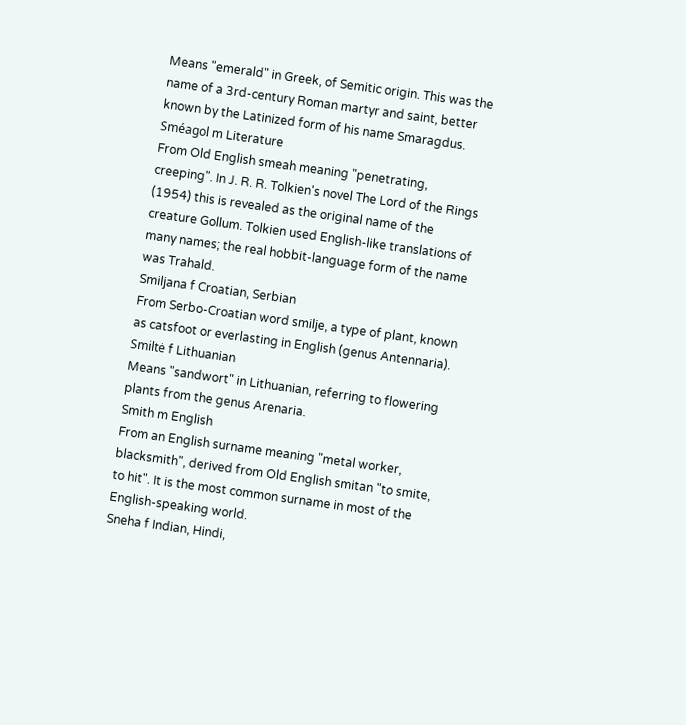Means "emerald" in Greek, of Semitic origin. This was the name of a 3rd-century Roman martyr and saint, better known by the Latinized form of his name Smaragdus.
Sméagol m Literature
From Old English smeah meaning "penetrating, creeping". In J. R. R. Tolkien's novel The Lord of the Rings (1954) this is revealed as the original name of the creature Gollum. Tolkien used English-like translations of many names; the real hobbit-language form of the name was Trahald.
Smiljana f Croatian, Serbian
From Serbo-Croatian word smilje, a type of plant, known as catsfoot or everlasting in English (genus Antennaria).
Smiltė f Lithuanian
Means "sandwort" in Lithuanian, referring to flowering plants from the genus Arenaria.
Smith m English
From an English surname meaning "metal worker, blacksmith", derived from Old English smitan "to smite, to hit". It is the most common surname in most of the English-speaking world.
Sneha f Indian, Hindi,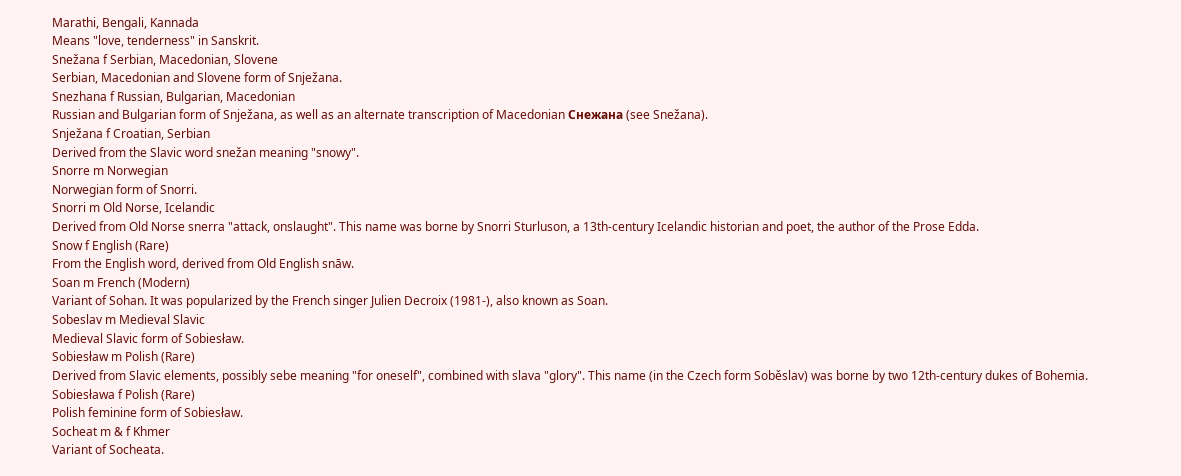Marathi, Bengali, Kannada
Means "love, tenderness" in Sanskrit.
Snežana f Serbian, Macedonian, Slovene
Serbian, Macedonian and Slovene form of Snježana.
Snezhana f Russian, Bulgarian, Macedonian
Russian and Bulgarian form of Snježana, as well as an alternate transcription of Macedonian Снежана (see Snežana).
Snježana f Croatian, Serbian
Derived from the Slavic word snežan meaning "snowy".
Snorre m Norwegian
Norwegian form of Snorri.
Snorri m Old Norse, Icelandic
Derived from Old Norse snerra "attack, onslaught". This name was borne by Snorri Sturluson, a 13th-century Icelandic historian and poet, the author of the Prose Edda.
Snow f English (Rare)
From the English word, derived from Old English snāw.
Soan m French (Modern)
Variant of Sohan. It was popularized by the French singer Julien Decroix (1981-), also known as Soan.
Sobeslav m Medieval Slavic
Medieval Slavic form of Sobiesław.
Sobiesław m Polish (Rare)
Derived from Slavic elements, possibly sebe meaning "for oneself", combined with slava "glory". This name (in the Czech form Soběslav) was borne by two 12th-century dukes of Bohemia.
Sobiesława f Polish (Rare)
Polish feminine form of Sobiesław.
Socheat m & f Khmer
Variant of Socheata.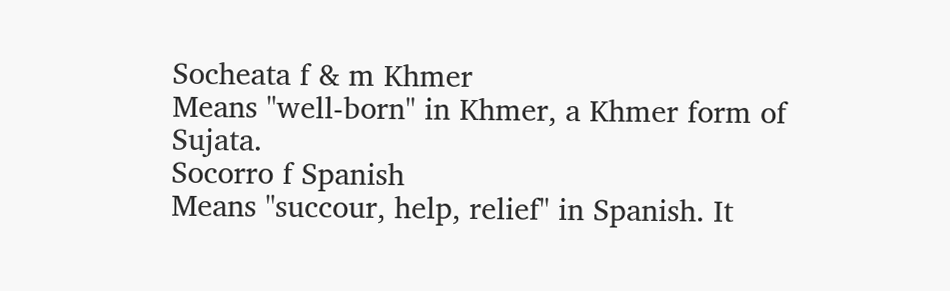Socheata f & m Khmer
Means "well-born" in Khmer, a Khmer form of Sujata.
Socorro f Spanish
Means "succour, help, relief" in Spanish. It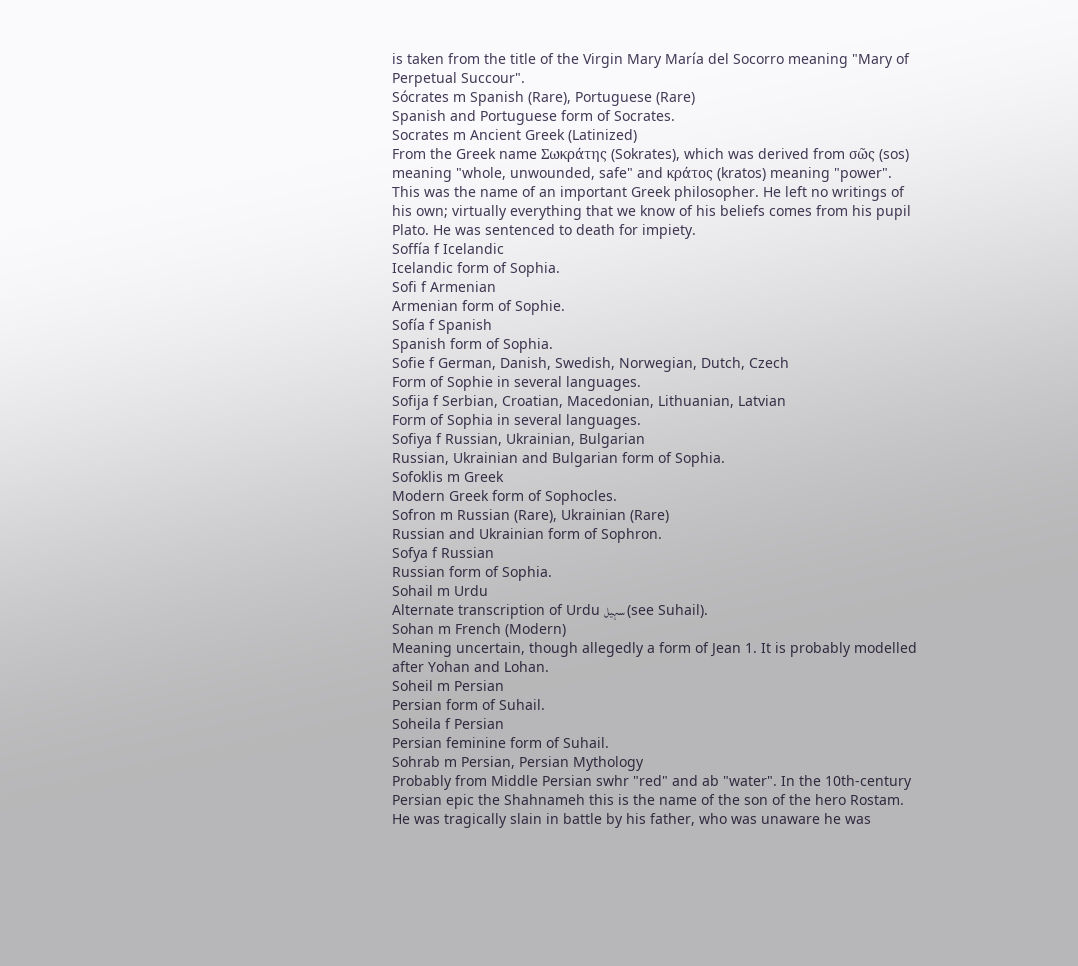is taken from the title of the Virgin Mary María del Socorro meaning "Mary of Perpetual Succour".
Sócrates m Spanish (Rare), Portuguese (Rare)
Spanish and Portuguese form of Socrates.
Socrates m Ancient Greek (Latinized)
From the Greek name Σωκράτης (Sokrates), which was derived from σῶς (sos) meaning "whole, unwounded, safe" and κράτος (kratos) meaning "power". This was the name of an important Greek philosopher. He left no writings of his own; virtually everything that we know of his beliefs comes from his pupil Plato. He was sentenced to death for impiety.
Soffía f Icelandic
Icelandic form of Sophia.
Sofi f Armenian
Armenian form of Sophie.
Sofía f Spanish
Spanish form of Sophia.
Sofie f German, Danish, Swedish, Norwegian, Dutch, Czech
Form of Sophie in several languages.
Sofija f Serbian, Croatian, Macedonian, Lithuanian, Latvian
Form of Sophia in several languages.
Sofiya f Russian, Ukrainian, Bulgarian
Russian, Ukrainian and Bulgarian form of Sophia.
Sofoklis m Greek
Modern Greek form of Sophocles.
Sofron m Russian (Rare), Ukrainian (Rare)
Russian and Ukrainian form of Sophron.
Sofya f Russian
Russian form of Sophia.
Sohail m Urdu
Alternate transcription of Urdu سہیل (see Suhail).
Sohan m French (Modern)
Meaning uncertain, though allegedly a form of Jean 1. It is probably modelled after Yohan and Lohan.
Soheil m Persian
Persian form of Suhail.
Soheila f Persian
Persian feminine form of Suhail.
Sohrab m Persian, Persian Mythology
Probably from Middle Persian swhr "red" and ab "water". In the 10th-century Persian epic the Shahnameh this is the name of the son of the hero Rostam. He was tragically slain in battle by his father, who was unaware he was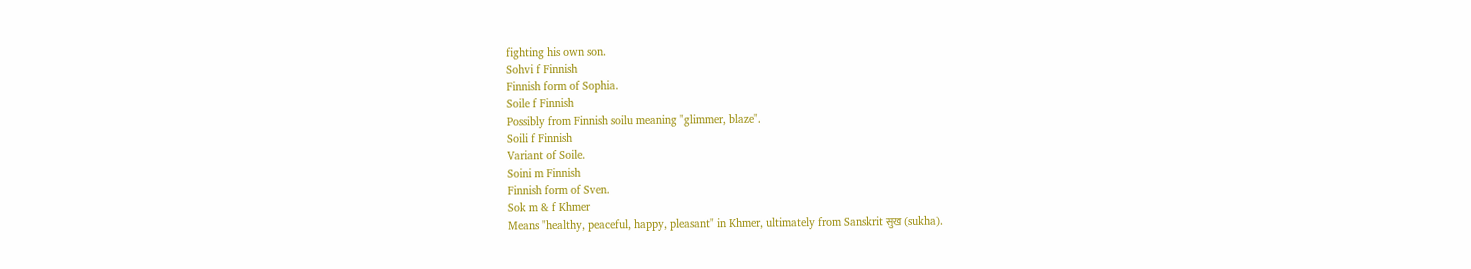fighting his own son.
Sohvi f Finnish
Finnish form of Sophia.
Soile f Finnish
Possibly from Finnish soilu meaning "glimmer, blaze".
Soili f Finnish
Variant of Soile.
Soini m Finnish
Finnish form of Sven.
Sok m & f Khmer
Means "healthy, peaceful, happy, pleasant" in Khmer, ultimately from Sanskrit सुख (sukha).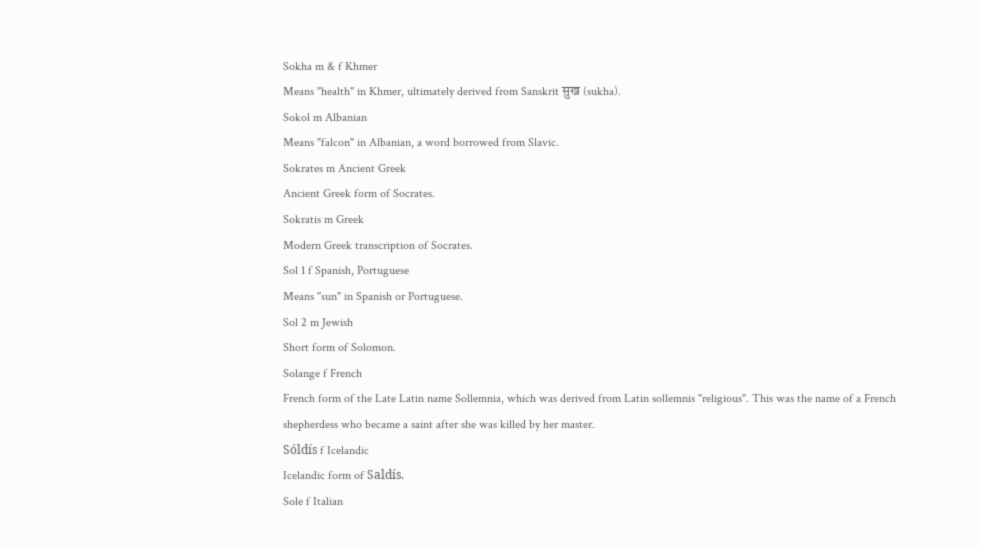Sokha m & f Khmer
Means "health" in Khmer, ultimately derived from Sanskrit सुख (sukha).
Sokol m Albanian
Means "falcon" in Albanian, a word borrowed from Slavic.
Sokrates m Ancient Greek
Ancient Greek form of Socrates.
Sokratis m Greek
Modern Greek transcription of Socrates.
Sol 1 f Spanish, Portuguese
Means "sun" in Spanish or Portuguese.
Sol 2 m Jewish
Short form of Solomon.
Solange f French
French form of the Late Latin name Sollemnia, which was derived from Latin sollemnis "religious". This was the name of a French shepherdess who became a saint after she was killed by her master.
Sóldís f Icelandic
Icelandic form of Saldís.
Sole f Italian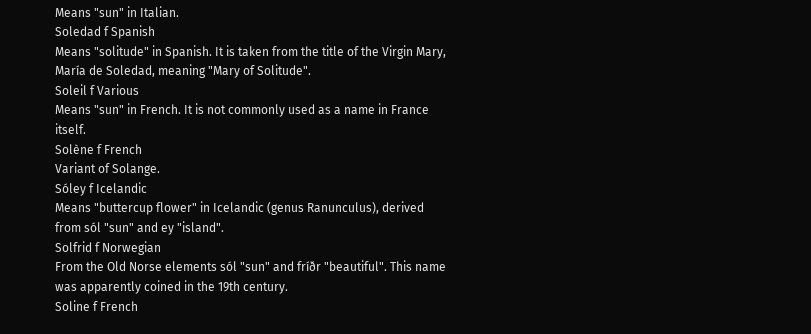Means "sun" in Italian.
Soledad f Spanish
Means "solitude" in Spanish. It is taken from the title of the Virgin Mary, María de Soledad, meaning "Mary of Solitude".
Soleil f Various
Means "sun" in French. It is not commonly used as a name in France itself.
Solène f French
Variant of Solange.
Sóley f Icelandic
Means "buttercup flower" in Icelandic (genus Ranunculus), derived from sól "sun" and ey "island".
Solfrid f Norwegian
From the Old Norse elements sól "sun" and fríðr "beautiful". This name was apparently coined in the 19th century.
Soline f French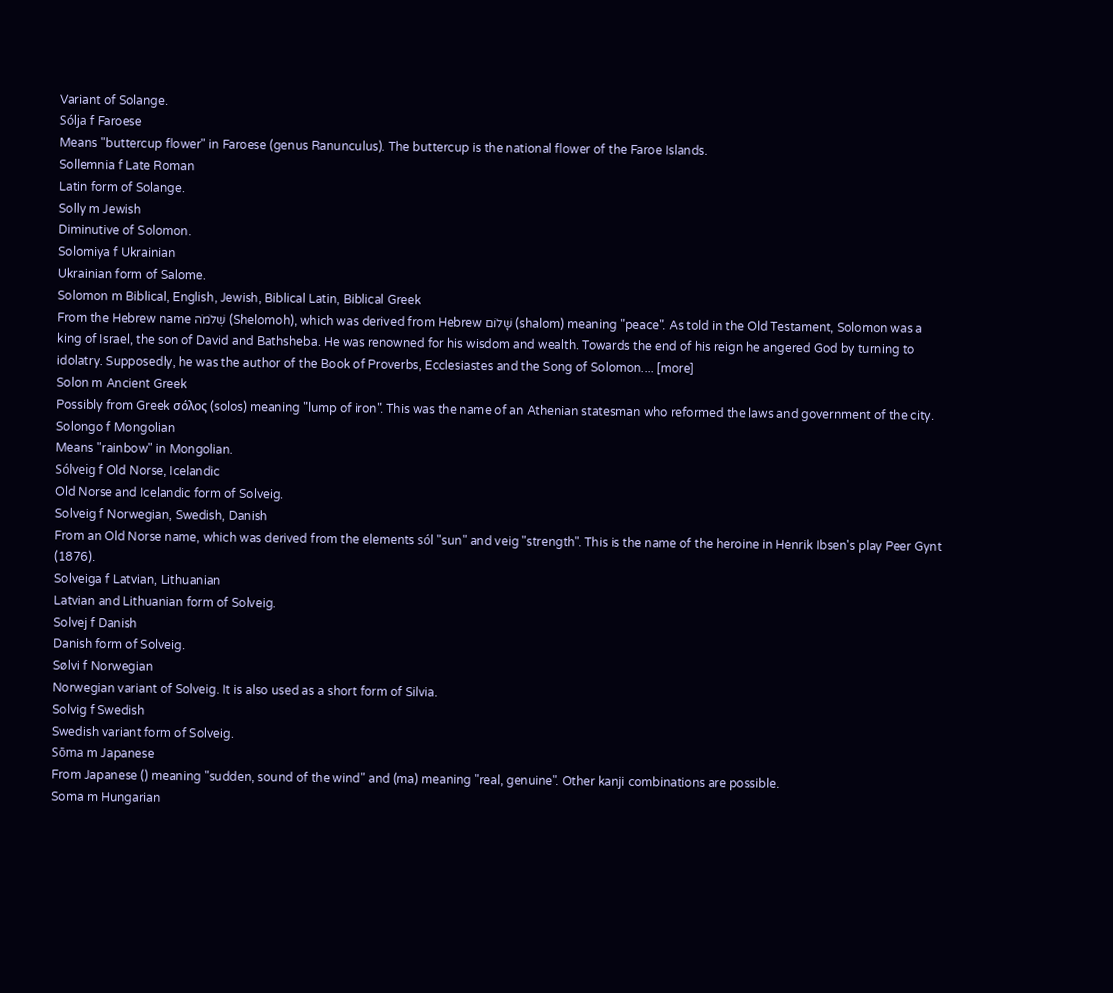Variant of Solange.
Sólja f Faroese
Means "buttercup flower" in Faroese (genus Ranunculus). The buttercup is the national flower of the Faroe Islands.
Sollemnia f Late Roman
Latin form of Solange.
Solly m Jewish
Diminutive of Solomon.
Solomiya f Ukrainian
Ukrainian form of Salome.
Solomon m Biblical, English, Jewish, Biblical Latin, Biblical Greek
From the Hebrew name שְׁלֹמֹה (Shelomoh), which was derived from Hebrew שָׁלוֹם (shalom) meaning "peace". As told in the Old Testament, Solomon was a king of Israel, the son of David and Bathsheba. He was renowned for his wisdom and wealth. Towards the end of his reign he angered God by turning to idolatry. Supposedly, he was the author of the Book of Proverbs, Ecclesiastes and the Song of Solomon.... [more]
Solon m Ancient Greek
Possibly from Greek σόλος (solos) meaning "lump of iron". This was the name of an Athenian statesman who reformed the laws and government of the city.
Solongo f Mongolian
Means "rainbow" in Mongolian.
Sólveig f Old Norse, Icelandic
Old Norse and Icelandic form of Solveig.
Solveig f Norwegian, Swedish, Danish
From an Old Norse name, which was derived from the elements sól "sun" and veig "strength". This is the name of the heroine in Henrik Ibsen's play Peer Gynt (1876).
Solveiga f Latvian, Lithuanian
Latvian and Lithuanian form of Solveig.
Solvej f Danish
Danish form of Solveig.
Sølvi f Norwegian
Norwegian variant of Solveig. It is also used as a short form of Silvia.
Solvig f Swedish
Swedish variant form of Solveig.
Sōma m Japanese
From Japanese () meaning "sudden, sound of the wind" and (ma) meaning "real, genuine". Other kanji combinations are possible.
Soma m Hungarian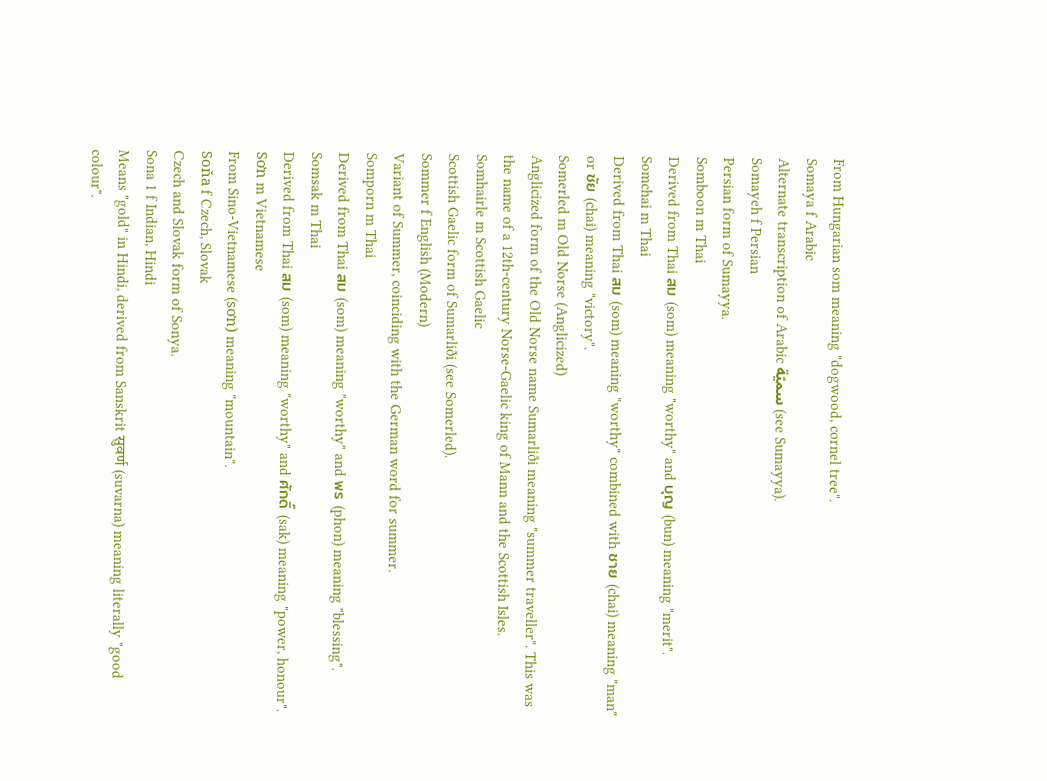From Hungarian som meaning "dogwood, cornel tree".
Somaya f Arabic
Alternate transcription of Arabic سميّة (see Sumayya).
Somayeh f Persian
Persian form of Sumayya.
Somboon m Thai
Derived from Thai สม (som) meaning "worthy" and บุญ (bun) meaning "merit".
Somchai m Thai
Derived from Thai สม (som) meaning "worthy" combined with ชาย (chai) meaning "man" or ชัย (chai) meaning "victory".
Somerled m Old Norse (Anglicized)
Anglicized form of the Old Norse name Sumarliði meaning "summer traveller". This was the name of a 12th-century Norse-Gaelic king of Mann and the Scottish Isles.
Somhairle m Scottish Gaelic
Scottish Gaelic form of Sumarliði (see Somerled).
Sommer f English (Modern)
Variant of Summer, coinciding with the German word for summer.
Somporn m Thai
Derived from Thai สม (som) meaning "worthy" and พร (phon) meaning "blessing".
Somsak m Thai
Derived from Thai สม (som) meaning "worthy" and ศักดิ์ (sak) meaning "power, honour".
Sơn m Vietnamese
From Sino-Vietnamese (sơn) meaning "mountain".
Soňa f Czech, Slovak
Czech and Slovak form of Sonya.
Sona 1 f Indian, Hindi
Means "gold" in Hindi, derived from Sanskrit सुवर्ण (suvarna) meaning literally "good colour".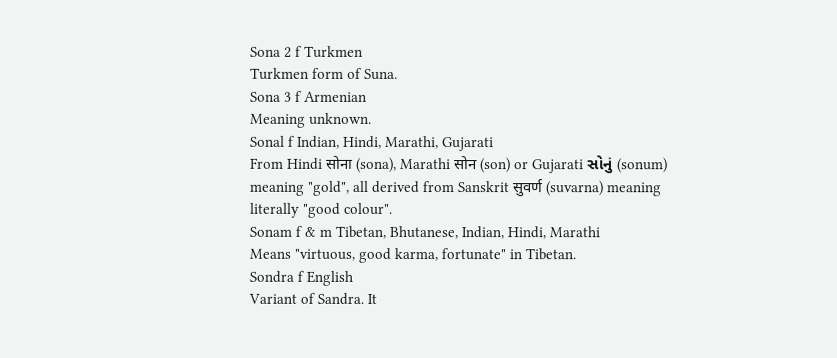Sona 2 f Turkmen
Turkmen form of Suna.
Sona 3 f Armenian
Meaning unknown.
Sonal f Indian, Hindi, Marathi, Gujarati
From Hindi सोना (sona), Marathi सोन (son) or Gujarati સોનું (sonum) meaning "gold", all derived from Sanskrit सुवर्ण (suvarna) meaning literally "good colour".
Sonam f & m Tibetan, Bhutanese, Indian, Hindi, Marathi
Means "virtuous, good karma, fortunate" in Tibetan.
Sondra f English
Variant of Sandra. It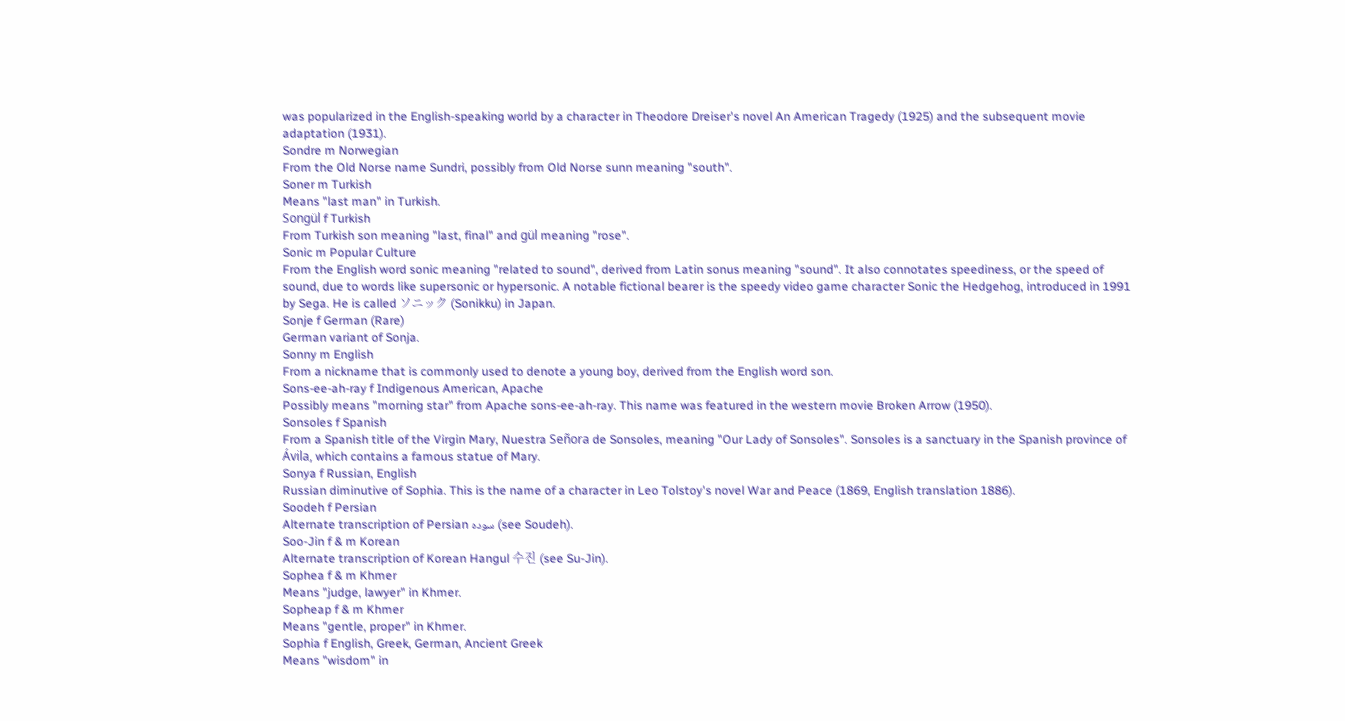was popularized in the English-speaking world by a character in Theodore Dreiser's novel An American Tragedy (1925) and the subsequent movie adaptation (1931).
Sondre m Norwegian
From the Old Norse name Sundri, possibly from Old Norse sunn meaning "south".
Soner m Turkish
Means "last man" in Turkish.
Songül f Turkish
From Turkish son meaning "last, final" and gül meaning "rose".
Sonic m Popular Culture
From the English word sonic meaning "related to sound", derived from Latin sonus meaning "sound". It also connotates speediness, or the speed of sound, due to words like supersonic or hypersonic. A notable fictional bearer is the speedy video game character Sonic the Hedgehog, introduced in 1991 by Sega. He is called ソニック (Sonikku) in Japan.
Sonje f German (Rare)
German variant of Sonja.
Sonny m English
From a nickname that is commonly used to denote a young boy, derived from the English word son.
Sons-ee-ah-ray f Indigenous American, Apache
Possibly means "morning star" from Apache sons-ee-ah-ray. This name was featured in the western movie Broken Arrow (1950).
Sonsoles f Spanish
From a Spanish title of the Virgin Mary, Nuestra Señora de Sonsoles, meaning "Our Lady of Sonsoles". Sonsoles is a sanctuary in the Spanish province of Ávila, which contains a famous statue of Mary.
Sonya f Russian, English
Russian diminutive of Sophia. This is the name of a character in Leo Tolstoy's novel War and Peace (1869, English translation 1886).
Soodeh f Persian
Alternate transcription of Persian سوده (see Soudeh).
Soo-Jin f & m Korean
Alternate transcription of Korean Hangul 수진 (see Su-Jin).
Sophea f & m Khmer
Means "judge, lawyer" in Khmer.
Sopheap f & m Khmer
Means "gentle, proper" in Khmer.
Sophia f English, Greek, German, Ancient Greek
Means "wisdom" in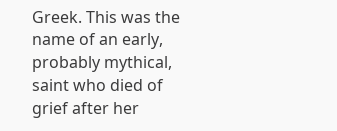Greek. This was the name of an early, probably mythical, saint who died of grief after her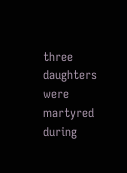three daughters were martyred during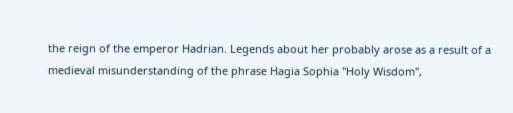the reign of the emperor Hadrian. Legends about her probably arose as a result of a medieval misunderstanding of the phrase Hagia Sophia "Holy Wisdom",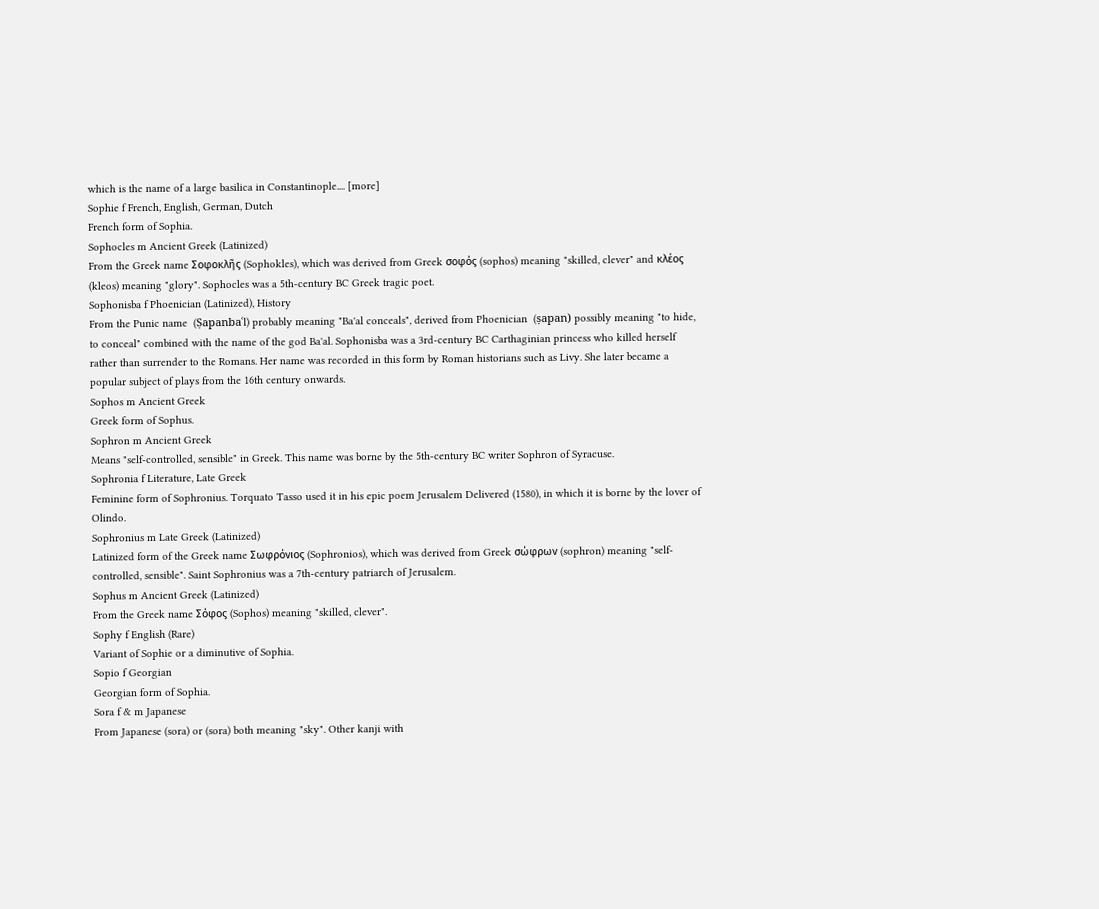which is the name of a large basilica in Constantinople.... [more]
Sophie f French, English, German, Dutch
French form of Sophia.
Sophocles m Ancient Greek (Latinized)
From the Greek name Σοφοκλῆς (Sophokles), which was derived from Greek σοφός (sophos) meaning "skilled, clever" and κλέος (kleos) meaning "glory". Sophocles was a 5th-century BC Greek tragic poet.
Sophonisba f Phoenician (Latinized), History
From the Punic name  (Ṣapanbaʿl) probably meaning "Ba'al conceals", derived from Phoenician  (ṣapan) possibly meaning "to hide, to conceal" combined with the name of the god Ba'al. Sophonisba was a 3rd-century BC Carthaginian princess who killed herself rather than surrender to the Romans. Her name was recorded in this form by Roman historians such as Livy. She later became a popular subject of plays from the 16th century onwards.
Sophos m Ancient Greek
Greek form of Sophus.
Sophron m Ancient Greek
Means "self-controlled, sensible" in Greek. This name was borne by the 5th-century BC writer Sophron of Syracuse.
Sophronia f Literature, Late Greek
Feminine form of Sophronius. Torquato Tasso used it in his epic poem Jerusalem Delivered (1580), in which it is borne by the lover of Olindo.
Sophronius m Late Greek (Latinized)
Latinized form of the Greek name Σωφρόνιος (Sophronios), which was derived from Greek σώφρων (sophron) meaning "self-controlled, sensible". Saint Sophronius was a 7th-century patriarch of Jerusalem.
Sophus m Ancient Greek (Latinized)
From the Greek name Σόφος (Sophos) meaning "skilled, clever".
Sophy f English (Rare)
Variant of Sophie or a diminutive of Sophia.
Sopio f Georgian
Georgian form of Sophia.
Sora f & m Japanese
From Japanese (sora) or (sora) both meaning "sky". Other kanji with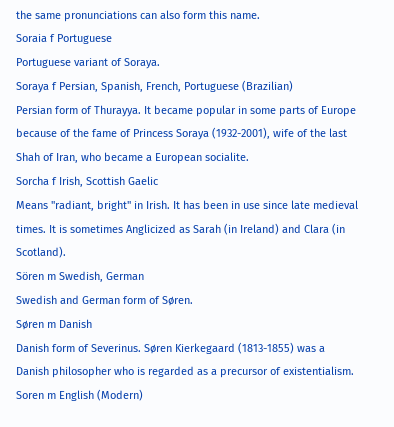the same pronunciations can also form this name.
Soraia f Portuguese
Portuguese variant of Soraya.
Soraya f Persian, Spanish, French, Portuguese (Brazilian)
Persian form of Thurayya. It became popular in some parts of Europe because of the fame of Princess Soraya (1932-2001), wife of the last Shah of Iran, who became a European socialite.
Sorcha f Irish, Scottish Gaelic
Means "radiant, bright" in Irish. It has been in use since late medieval times. It is sometimes Anglicized as Sarah (in Ireland) and Clara (in Scotland).
Sören m Swedish, German
Swedish and German form of Søren.
Søren m Danish
Danish form of Severinus. Søren Kierkegaard (1813-1855) was a Danish philosopher who is regarded as a precursor of existentialism.
Soren m English (Modern)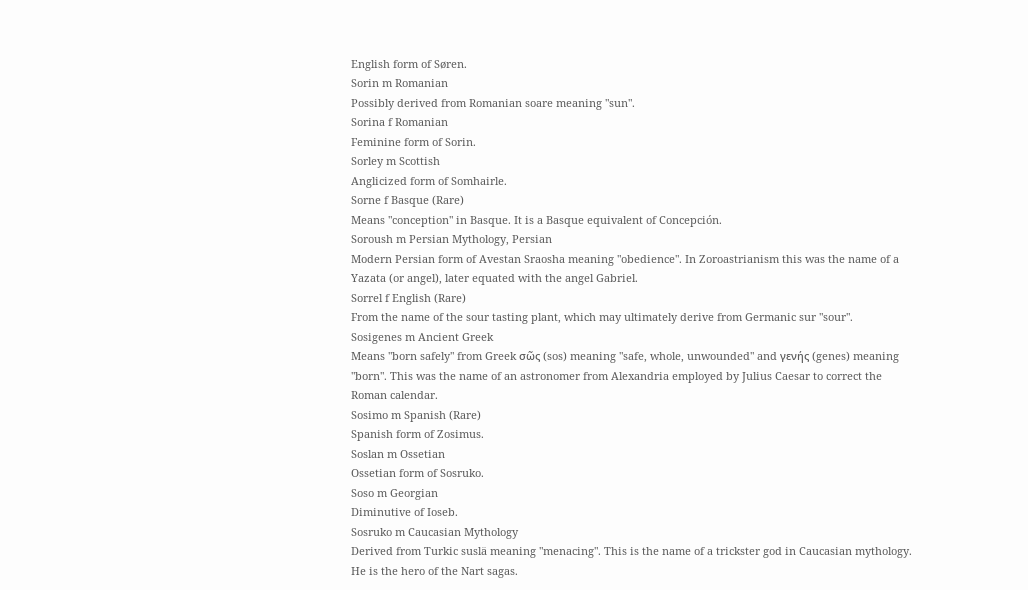English form of Søren.
Sorin m Romanian
Possibly derived from Romanian soare meaning "sun".
Sorina f Romanian
Feminine form of Sorin.
Sorley m Scottish
Anglicized form of Somhairle.
Sorne f Basque (Rare)
Means "conception" in Basque. It is a Basque equivalent of Concepción.
Soroush m Persian Mythology, Persian
Modern Persian form of Avestan Sraosha meaning "obedience". In Zoroastrianism this was the name of a Yazata (or angel), later equated with the angel Gabriel.
Sorrel f English (Rare)
From the name of the sour tasting plant, which may ultimately derive from Germanic sur "sour".
Sosigenes m Ancient Greek
Means "born safely" from Greek σῶς (sos) meaning "safe, whole, unwounded" and γενής (genes) meaning "born". This was the name of an astronomer from Alexandria employed by Julius Caesar to correct the Roman calendar.
Sosimo m Spanish (Rare)
Spanish form of Zosimus.
Soslan m Ossetian
Ossetian form of Sosruko.
Soso m Georgian
Diminutive of Ioseb.
Sosruko m Caucasian Mythology
Derived from Turkic suslä meaning "menacing". This is the name of a trickster god in Caucasian mythology. He is the hero of the Nart sagas.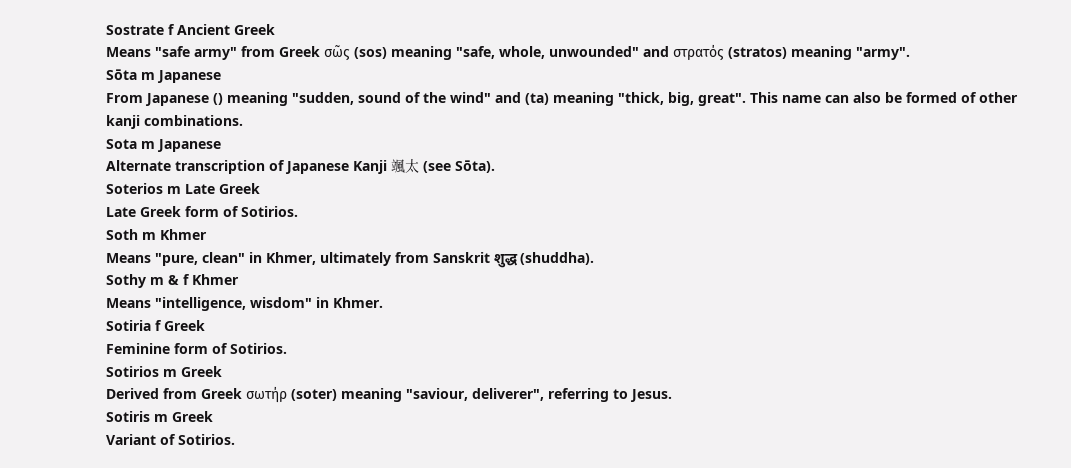Sostrate f Ancient Greek
Means "safe army" from Greek σῶς (sos) meaning "safe, whole, unwounded" and στρατός (stratos) meaning "army".
Sōta m Japanese
From Japanese () meaning "sudden, sound of the wind" and (ta) meaning "thick, big, great". This name can also be formed of other kanji combinations.
Sota m Japanese
Alternate transcription of Japanese Kanji 颯太 (see Sōta).
Soterios m Late Greek
Late Greek form of Sotirios.
Soth m Khmer
Means "pure, clean" in Khmer, ultimately from Sanskrit शुद्ध (shuddha).
Sothy m & f Khmer
Means "intelligence, wisdom" in Khmer.
Sotiria f Greek
Feminine form of Sotirios.
Sotirios m Greek
Derived from Greek σωτήρ (soter) meaning "saviour, deliverer", referring to Jesus.
Sotiris m Greek
Variant of Sotirios.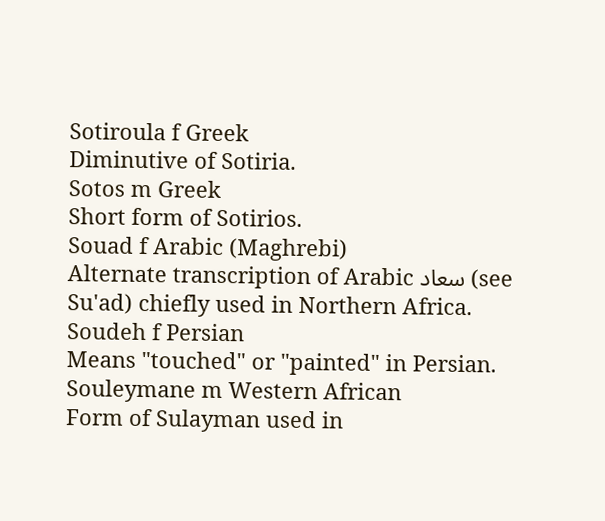Sotiroula f Greek
Diminutive of Sotiria.
Sotos m Greek
Short form of Sotirios.
Souad f Arabic (Maghrebi)
Alternate transcription of Arabic سعاد (see Su'ad) chiefly used in Northern Africa.
Soudeh f Persian
Means "touched" or "painted" in Persian.
Souleymane m Western African
Form of Sulayman used in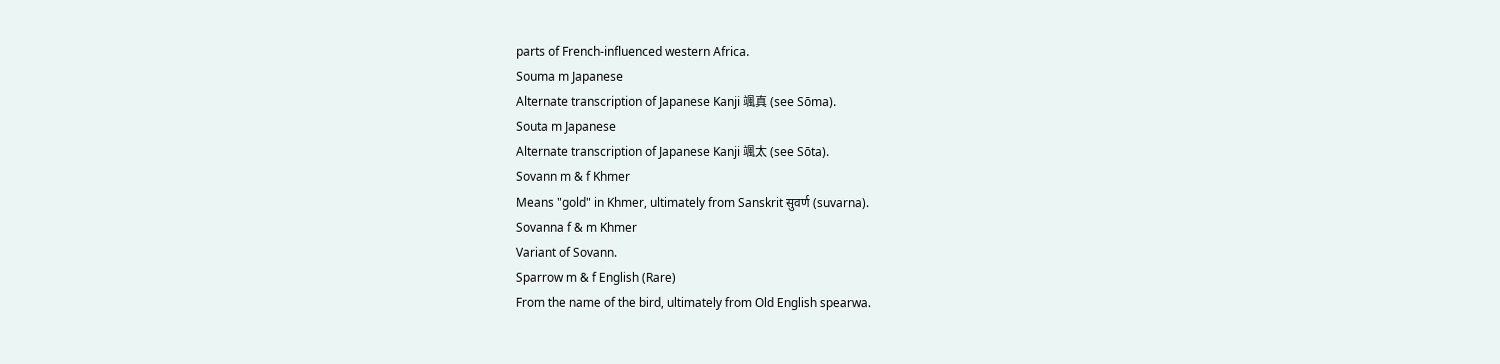parts of French-influenced western Africa.
Souma m Japanese
Alternate transcription of Japanese Kanji 颯真 (see Sōma).
Souta m Japanese
Alternate transcription of Japanese Kanji 颯太 (see Sōta).
Sovann m & f Khmer
Means "gold" in Khmer, ultimately from Sanskrit सुवर्ण (suvarna).
Sovanna f & m Khmer
Variant of Sovann.
Sparrow m & f English (Rare)
From the name of the bird, ultimately from Old English spearwa.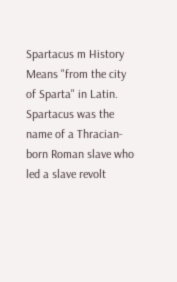Spartacus m History
Means "from the city of Sparta" in Latin. Spartacus was the name of a Thracian-born Roman slave who led a slave revolt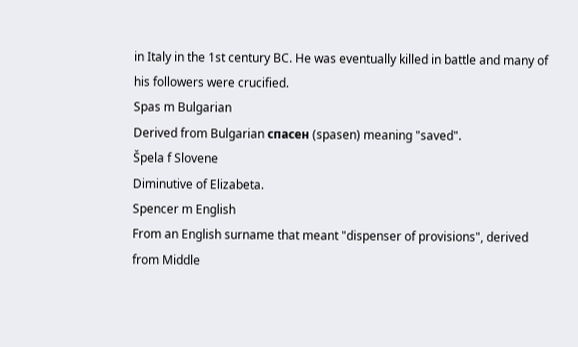in Italy in the 1st century BC. He was eventually killed in battle and many of his followers were crucified.
Spas m Bulgarian
Derived from Bulgarian спасен (spasen) meaning "saved".
Špela f Slovene
Diminutive of Elizabeta.
Spencer m English
From an English surname that meant "dispenser of provisions", derived from Middle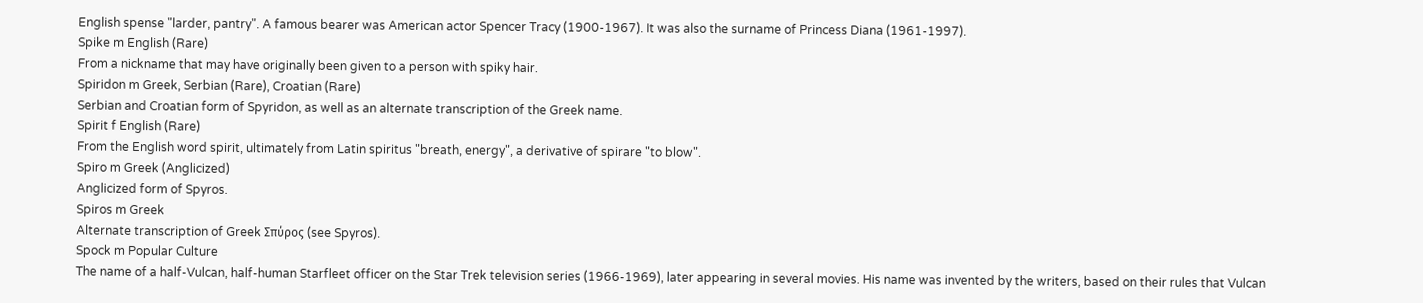English spense "larder, pantry". A famous bearer was American actor Spencer Tracy (1900-1967). It was also the surname of Princess Diana (1961-1997).
Spike m English (Rare)
From a nickname that may have originally been given to a person with spiky hair.
Spiridon m Greek, Serbian (Rare), Croatian (Rare)
Serbian and Croatian form of Spyridon, as well as an alternate transcription of the Greek name.
Spirit f English (Rare)
From the English word spirit, ultimately from Latin spiritus "breath, energy", a derivative of spirare "to blow".
Spiro m Greek (Anglicized)
Anglicized form of Spyros.
Spiros m Greek
Alternate transcription of Greek Σπύρος (see Spyros).
Spock m Popular Culture
The name of a half-Vulcan, half-human Starfleet officer on the Star Trek television series (1966-1969), later appearing in several movies. His name was invented by the writers, based on their rules that Vulcan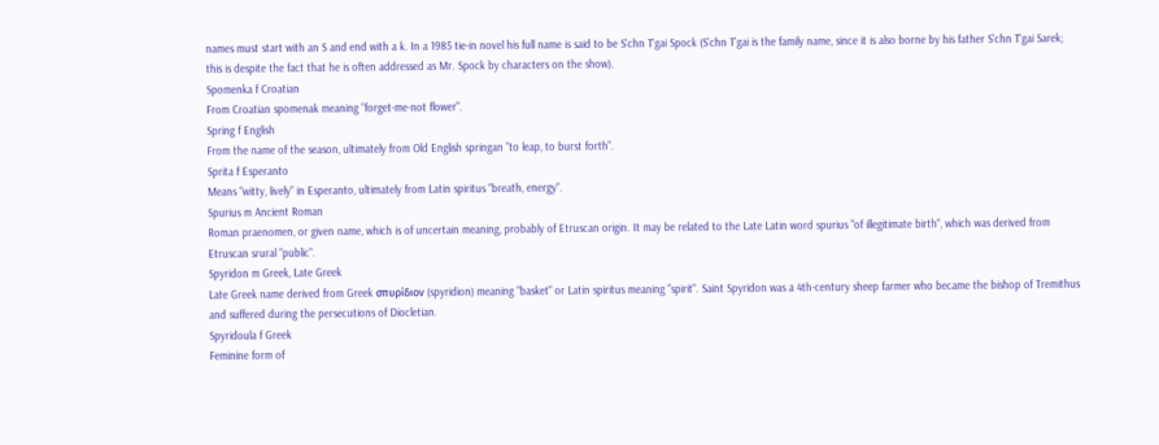names must start with an S and end with a k. In a 1985 tie-in novel his full name is said to be S'chn T'gai Spock (S'chn T'gai is the family name, since it is also borne by his father S'chn T'gai Sarek; this is despite the fact that he is often addressed as Mr. Spock by characters on the show).
Spomenka f Croatian
From Croatian spomenak meaning "forget-me-not flower".
Spring f English
From the name of the season, ultimately from Old English springan "to leap, to burst forth".
Sprita f Esperanto
Means "witty, lively" in Esperanto, ultimately from Latin spiritus "breath, energy".
Spurius m Ancient Roman
Roman praenomen, or given name, which is of uncertain meaning, probably of Etruscan origin. It may be related to the Late Latin word spurius "of illegitimate birth", which was derived from Etruscan srural "public".
Spyridon m Greek, Late Greek
Late Greek name derived from Greek σπυρίδιον (spyridion) meaning "basket" or Latin spiritus meaning "spirit". Saint Spyridon was a 4th-century sheep farmer who became the bishop of Tremithus and suffered during the persecutions of Diocletian.
Spyridoula f Greek
Feminine form of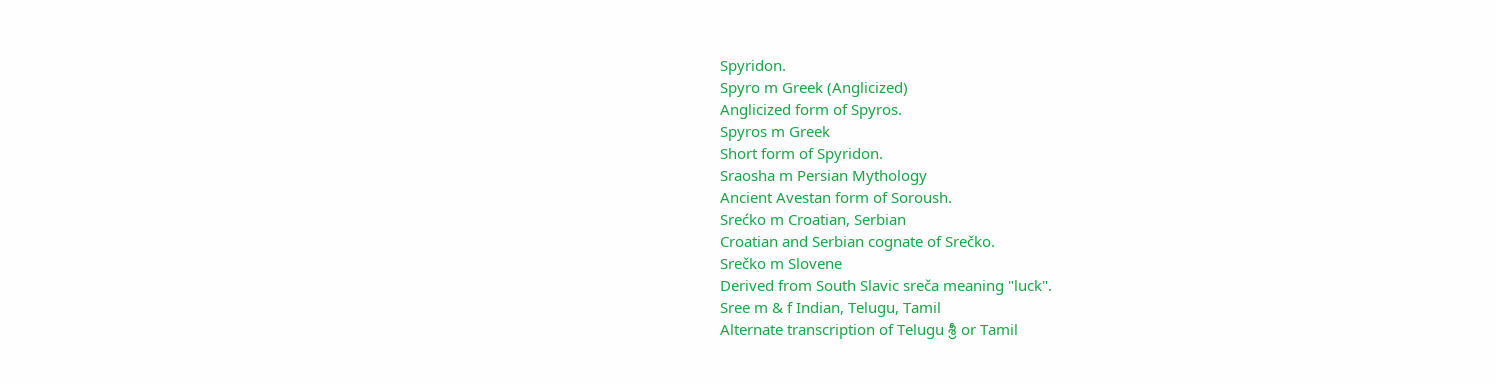Spyridon.
Spyro m Greek (Anglicized)
Anglicized form of Spyros.
Spyros m Greek
Short form of Spyridon.
Sraosha m Persian Mythology
Ancient Avestan form of Soroush.
Srećko m Croatian, Serbian
Croatian and Serbian cognate of Srečko.
Srečko m Slovene
Derived from South Slavic sreča meaning "luck".
Sree m & f Indian, Telugu, Tamil
Alternate transcription of Telugu శ్రీ or Tamil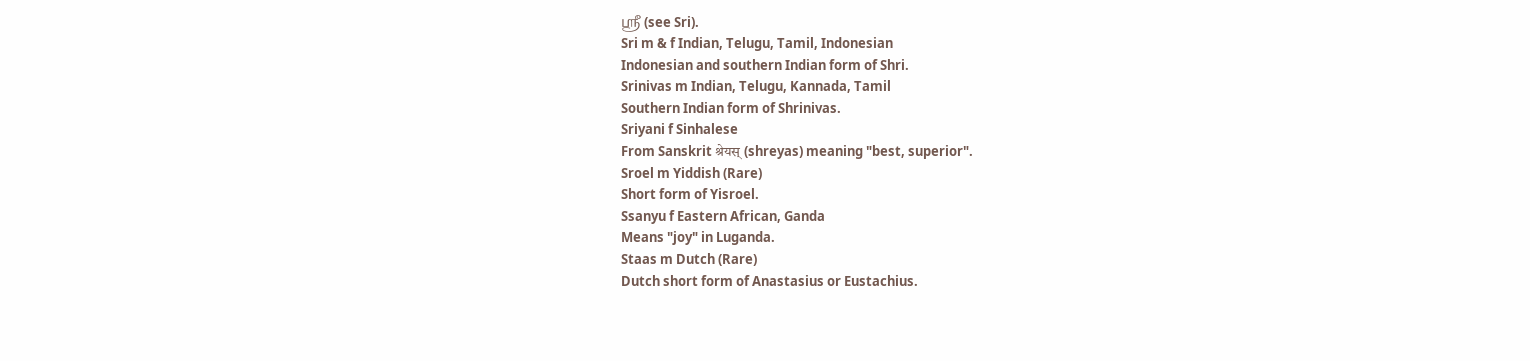ஸ்ரீ (see Sri).
Sri m & f Indian, Telugu, Tamil, Indonesian
Indonesian and southern Indian form of Shri.
Srinivas m Indian, Telugu, Kannada, Tamil
Southern Indian form of Shrinivas.
Sriyani f Sinhalese
From Sanskrit श्रेयस् (shreyas) meaning "best, superior".
Sroel m Yiddish (Rare)
Short form of Yisroel.
Ssanyu f Eastern African, Ganda
Means "joy" in Luganda.
Staas m Dutch (Rare)
Dutch short form of Anastasius or Eustachius.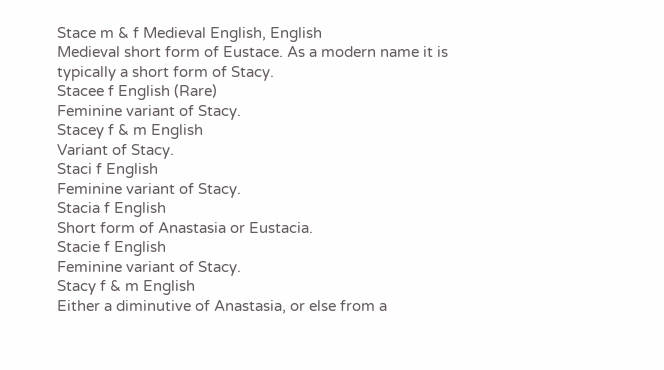Stace m & f Medieval English, English
Medieval short form of Eustace. As a modern name it is typically a short form of Stacy.
Stacee f English (Rare)
Feminine variant of Stacy.
Stacey f & m English
Variant of Stacy.
Staci f English
Feminine variant of Stacy.
Stacia f English
Short form of Anastasia or Eustacia.
Stacie f English
Feminine variant of Stacy.
Stacy f & m English
Either a diminutive of Anastasia, or else from a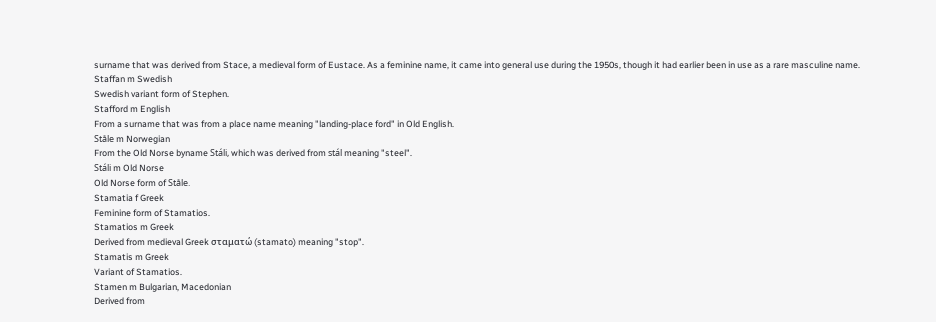surname that was derived from Stace, a medieval form of Eustace. As a feminine name, it came into general use during the 1950s, though it had earlier been in use as a rare masculine name.
Staffan m Swedish
Swedish variant form of Stephen.
Stafford m English
From a surname that was from a place name meaning "landing-place ford" in Old English.
Ståle m Norwegian
From the Old Norse byname Stáli, which was derived from stál meaning "steel".
Stáli m Old Norse
Old Norse form of Ståle.
Stamatia f Greek
Feminine form of Stamatios.
Stamatios m Greek
Derived from medieval Greek σταματώ (stamato) meaning "stop".
Stamatis m Greek
Variant of Stamatios.
Stamen m Bulgarian, Macedonian
Derived from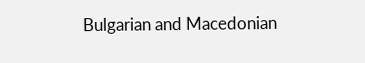Bulgarian and Macedonian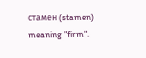стамен (stamen) meaning "firm".